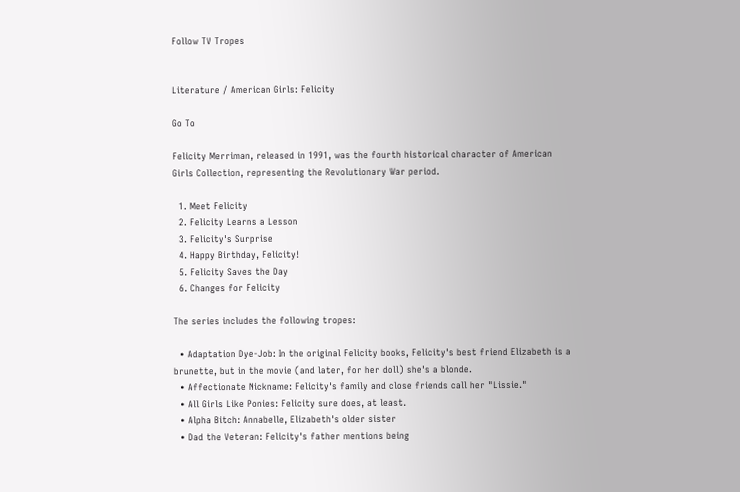Follow TV Tropes


Literature / American Girls: Felicity

Go To

Felicity Merriman, released in 1991, was the fourth historical character of American Girls Collection, representing the Revolutionary War period.

  1. Meet Felicity
  2. Felicity Learns a Lesson
  3. Felicity's Surprise
  4. Happy Birthday, Felicity!
  5. Felicity Saves the Day
  6. Changes for Felicity

The series includes the following tropes:

  • Adaptation Dye-Job: In the original Felicity books, Felicity's best friend Elizabeth is a brunette, but in the movie (and later, for her doll) she's a blonde.
  • Affectionate Nickname: Felicity's family and close friends call her "Lissie."
  • All Girls Like Ponies: Felicity sure does, at least.
  • Alpha Bitch: Annabelle, Elizabeth's older sister
  • Dad the Veteran: Felicity's father mentions being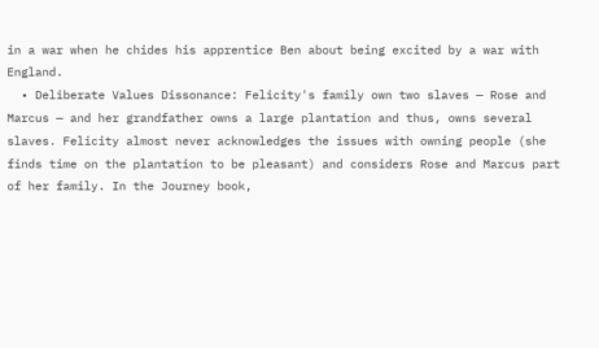in a war when he chides his apprentice Ben about being excited by a war with England.
  • Deliberate Values Dissonance: Felicity's family own two slaves — Rose and Marcus — and her grandfather owns a large plantation and thus, owns several slaves. Felicity almost never acknowledges the issues with owning people (she finds time on the plantation to be pleasant) and considers Rose and Marcus part of her family. In the Journey book,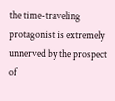the time-traveling protagonist is extremely unnerved by the prospect of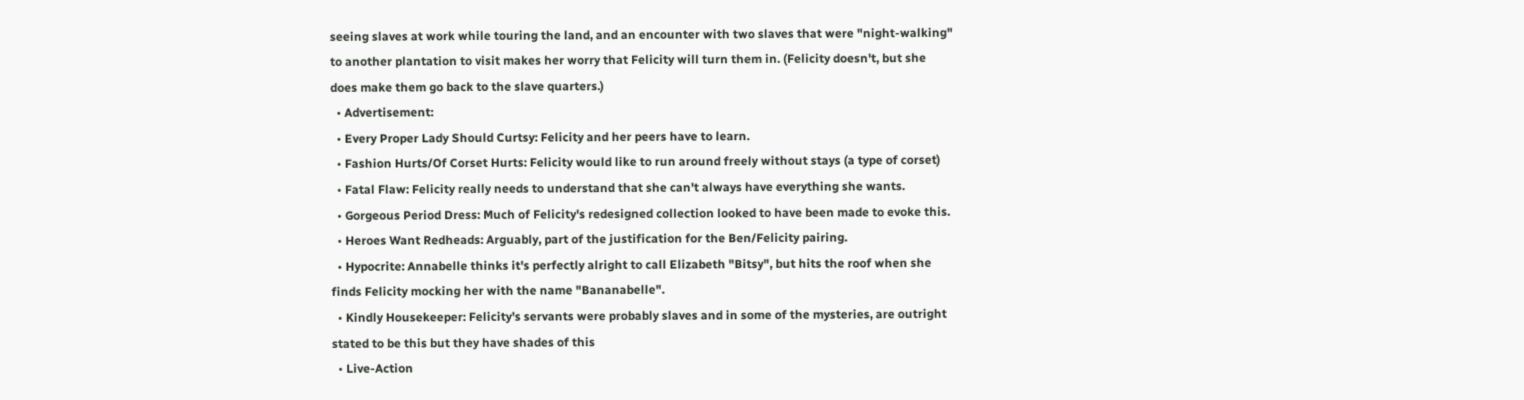seeing slaves at work while touring the land, and an encounter with two slaves that were "night-walking" to another plantation to visit makes her worry that Felicity will turn them in. (Felicity doesn't, but she does make them go back to the slave quarters.)
  • Advertisement:
  • Every Proper Lady Should Curtsy: Felicity and her peers have to learn.
  • Fashion Hurts/Of Corset Hurts: Felicity would like to run around freely without stays (a type of corset)
  • Fatal Flaw: Felicity really needs to understand that she can't always have everything she wants.
  • Gorgeous Period Dress: Much of Felicity's redesigned collection looked to have been made to evoke this.
  • Heroes Want Redheads: Arguably, part of the justification for the Ben/Felicity pairing.
  • Hypocrite: Annabelle thinks it's perfectly alright to call Elizabeth "Bitsy", but hits the roof when she finds Felicity mocking her with the name "Bananabelle".
  • Kindly Housekeeper: Felicity's servants were probably slaves and in some of the mysteries, are outright stated to be this but they have shades of this
  • Live-Action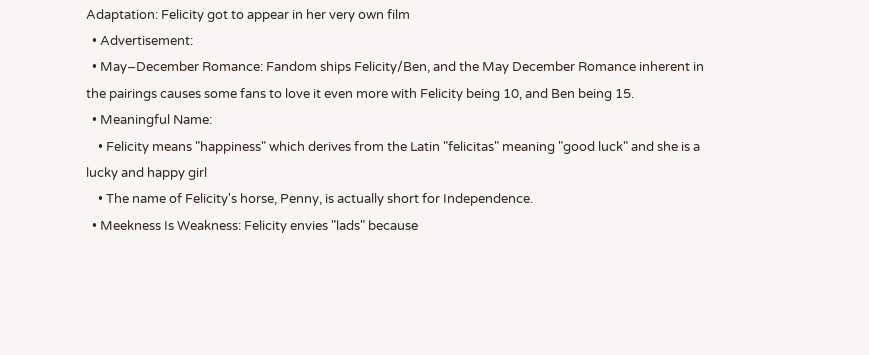Adaptation: Felicity got to appear in her very own film
  • Advertisement:
  • May–December Romance: Fandom ships Felicity/Ben, and the May December Romance inherent in the pairings causes some fans to love it even more with Felicity being 10, and Ben being 15.
  • Meaningful Name:
    • Felicity means "happiness" which derives from the Latin "felicitas" meaning "good luck" and she is a lucky and happy girl
    • The name of Felicity's horse, Penny, is actually short for Independence.
  • Meekness Is Weakness: Felicity envies "lads" because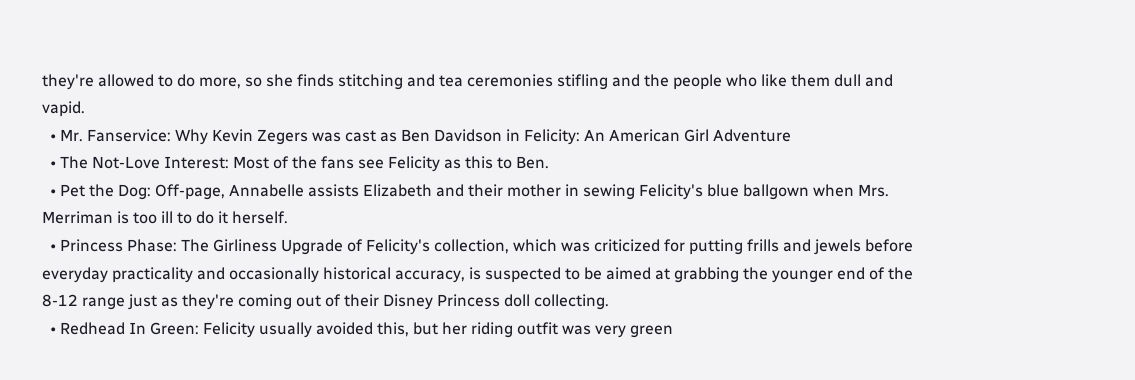they're allowed to do more, so she finds stitching and tea ceremonies stifling and the people who like them dull and vapid.
  • Mr. Fanservice: Why Kevin Zegers was cast as Ben Davidson in Felicity: An American Girl Adventure
  • The Not-Love Interest: Most of the fans see Felicity as this to Ben.
  • Pet the Dog: Off-page, Annabelle assists Elizabeth and their mother in sewing Felicity's blue ballgown when Mrs. Merriman is too ill to do it herself.
  • Princess Phase: The Girliness Upgrade of Felicity's collection, which was criticized for putting frills and jewels before everyday practicality and occasionally historical accuracy, is suspected to be aimed at grabbing the younger end of the 8-12 range just as they're coming out of their Disney Princess doll collecting.
  • Redhead In Green: Felicity usually avoided this, but her riding outfit was very green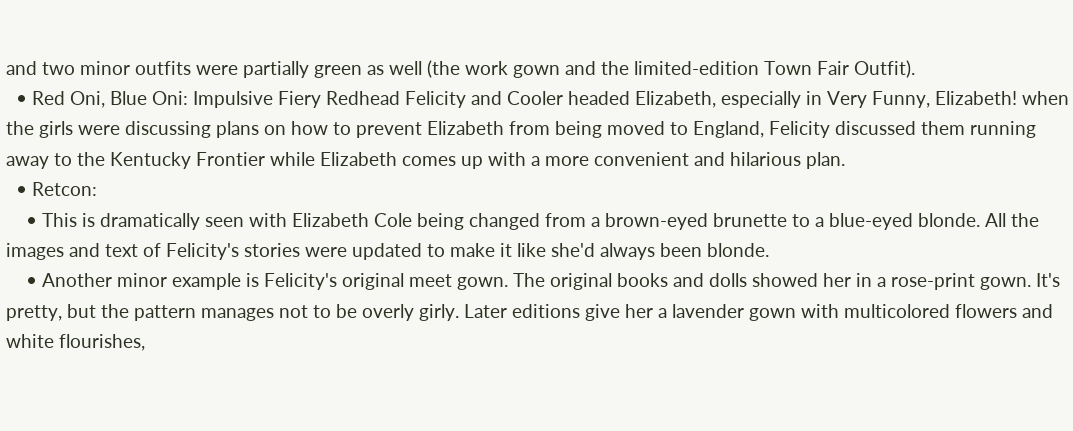and two minor outfits were partially green as well (the work gown and the limited-edition Town Fair Outfit).
  • Red Oni, Blue Oni: Impulsive Fiery Redhead Felicity and Cooler headed Elizabeth, especially in Very Funny, Elizabeth! when the girls were discussing plans on how to prevent Elizabeth from being moved to England, Felicity discussed them running away to the Kentucky Frontier while Elizabeth comes up with a more convenient and hilarious plan.
  • Retcon:
    • This is dramatically seen with Elizabeth Cole being changed from a brown-eyed brunette to a blue-eyed blonde. All the images and text of Felicity's stories were updated to make it like she'd always been blonde.
    • Another minor example is Felicity's original meet gown. The original books and dolls showed her in a rose-print gown. It's pretty, but the pattern manages not to be overly girly. Later editions give her a lavender gown with multicolored flowers and white flourishes,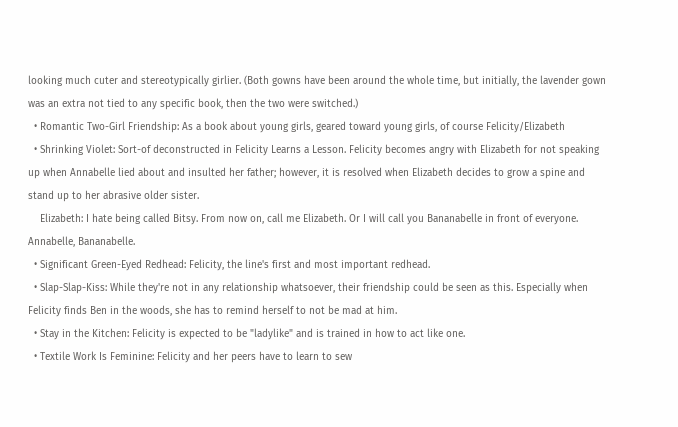looking much cuter and stereotypically girlier. (Both gowns have been around the whole time, but initially, the lavender gown was an extra not tied to any specific book, then the two were switched.)
  • Romantic Two-Girl Friendship: As a book about young girls, geared toward young girls, of course Felicity/Elizabeth
  • Shrinking Violet: Sort-of deconstructed in Felicity Learns a Lesson. Felicity becomes angry with Elizabeth for not speaking up when Annabelle lied about and insulted her father; however, it is resolved when Elizabeth decides to grow a spine and stand up to her abrasive older sister.
    Elizabeth: I hate being called Bitsy. From now on, call me Elizabeth. Or I will call you Bananabelle in front of everyone. Annabelle, Bananabelle.
  • Significant Green-Eyed Redhead: Felicity, the line's first and most important redhead.
  • Slap-Slap-Kiss: While they're not in any relationship whatsoever, their friendship could be seen as this. Especially when Felicity finds Ben in the woods, she has to remind herself to not be mad at him.
  • Stay in the Kitchen: Felicity is expected to be "ladylike" and is trained in how to act like one.
  • Textile Work Is Feminine: Felicity and her peers have to learn to sew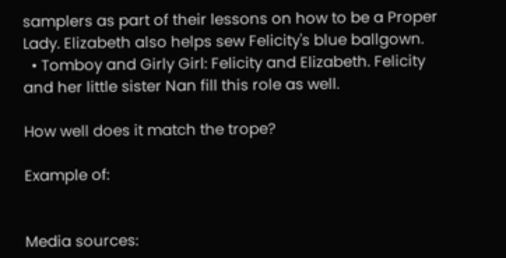samplers as part of their lessons on how to be a Proper Lady. Elizabeth also helps sew Felicity's blue ballgown.
  • Tomboy and Girly Girl: Felicity and Elizabeth. Felicity and her little sister Nan fill this role as well.

How well does it match the trope?

Example of:


Media sources: